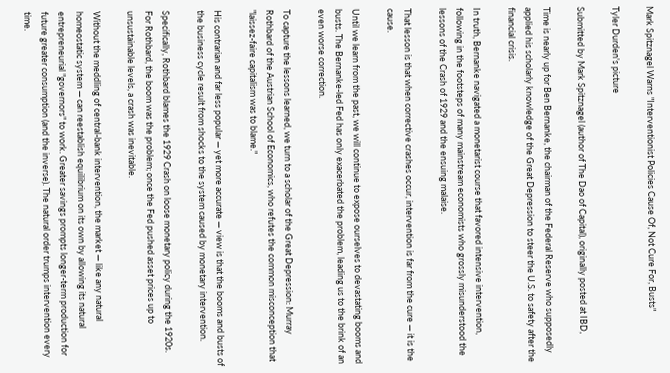Mark Spitznagel Warns "Interventionist Policies Cause Of, Not Cure For, Busts"

Tyler Durden's picture

Submitted by Mark Spitznagel (author of The Dao of Capital), originally posted at IBD,

Time is nearly up for Ben Bernanke, the chairman of the Federal Reserve who supposedly applied his scholarly knowledge of the Great Depression to steer the U.S. to safety after the financial crisis.

In truth, Bernanke navigated a monetarist course that favored intensive intervention, following in the footsteps of many mainstream economists who grossly misunderstood the lessons of the Crash of 1929 and the ensuing malaise.

That lesson is that when corrective crashes occur, intervention is far from the cure — it is the cause.

Until we learn from the past, we will continue to expose ourselves to devastating booms and busts. The Bernanke-led Fed has only exacerbated the problem, leading us to the brink of an even worse correction.

To capture the lessons learned, we turn to a scholar of the Great Depression: Murray Rothbard of the Austrian School of Economics, who refutes the common misconception that "laissez-faire capitalism was to blame."

His contrarian and far less popular — yet more accurate — view is that the booms and busts of the business cycle result from shocks to the system caused by monetary intervention.

Specifically, Rothbard blames the 1929 Crash on loose monetary policy during the 1920s. For Rothbard, the boom was the problem; once the Fed pushed asset prices up to unsustainable levels, a crash was inevitable.

Without the meddling of central-bank intervention, the market — like any natural homeostatic system — can reestablish equilibrium on its own by allowing its natural entrepreneurial "governors" to work. Greater savings prompts longer-term production for future greater consumption (and the inverse). The natural order trumps intervention every time.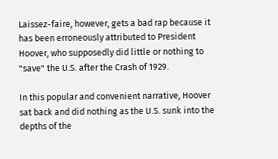Laissez-faire, however, gets a bad rap because it has been erroneously attributed to President Hoover, who supposedly did little or nothing to "save" the U.S. after the Crash of 1929.

In this popular and convenient narrative, Hoover sat back and did nothing as the U.S. sunk into the depths of the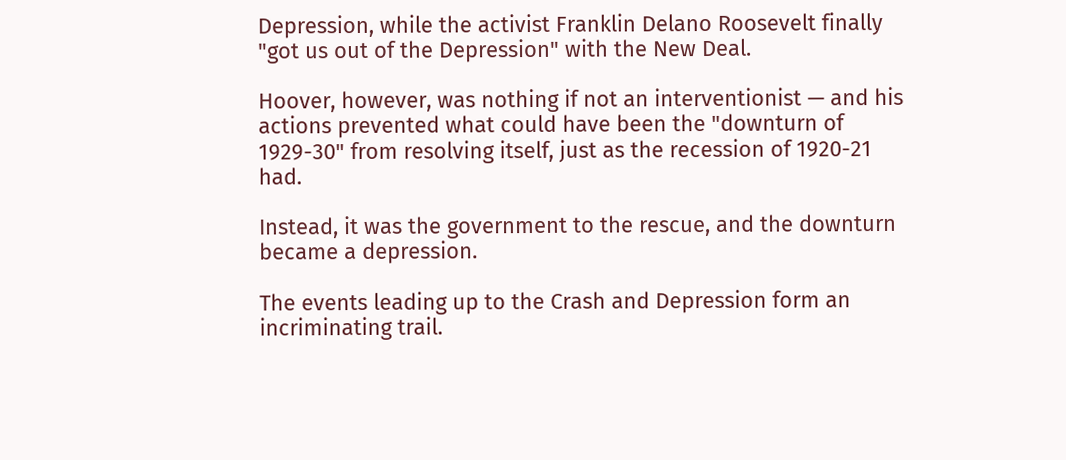Depression, while the activist Franklin Delano Roosevelt finally "got us out of the Depression" with the New Deal.

Hoover, however, was nothing if not an interventionist — and his actions prevented what could have been the "downturn of 1929-30" from resolving itself, just as the recession of 1920-21 had.

Instead, it was the government to the rescue, and the downturn became a depression.

The events leading up to the Crash and Depression form an incriminating trail.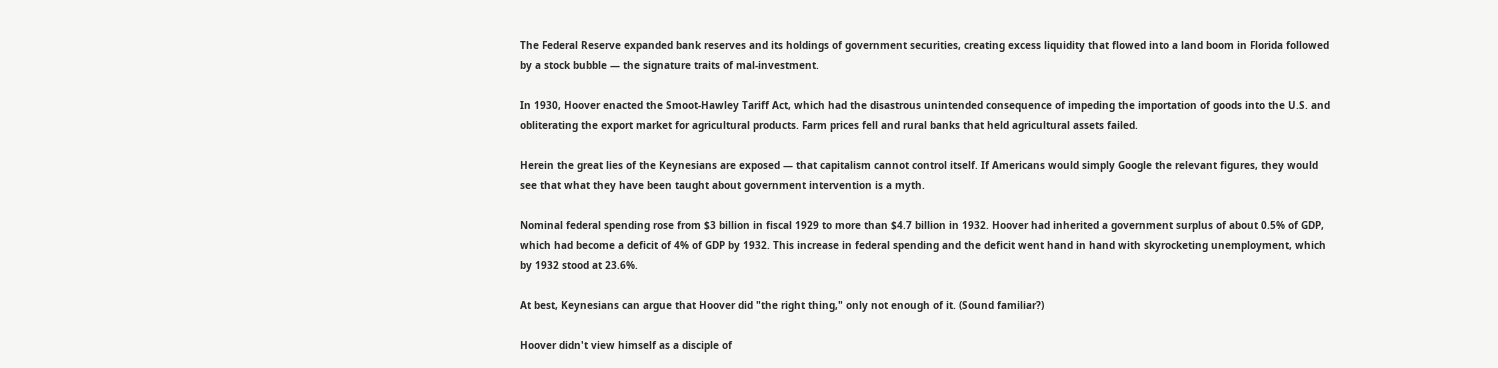The Federal Reserve expanded bank reserves and its holdings of government securities, creating excess liquidity that flowed into a land boom in Florida followed by a stock bubble — the signature traits of mal-investment.

In 1930, Hoover enacted the Smoot-Hawley Tariff Act, which had the disastrous unintended consequence of impeding the importation of goods into the U.S. and obliterating the export market for agricultural products. Farm prices fell and rural banks that held agricultural assets failed.

Herein the great lies of the Keynesians are exposed — that capitalism cannot control itself. If Americans would simply Google the relevant figures, they would see that what they have been taught about government intervention is a myth.

Nominal federal spending rose from $3 billion in fiscal 1929 to more than $4.7 billion in 1932. Hoover had inherited a government surplus of about 0.5% of GDP, which had become a deficit of 4% of GDP by 1932. This increase in federal spending and the deficit went hand in hand with skyrocketing unemployment, which by 1932 stood at 23.6%.

At best, Keynesians can argue that Hoover did "the right thing," only not enough of it. (Sound familiar?)

Hoover didn't view himself as a disciple of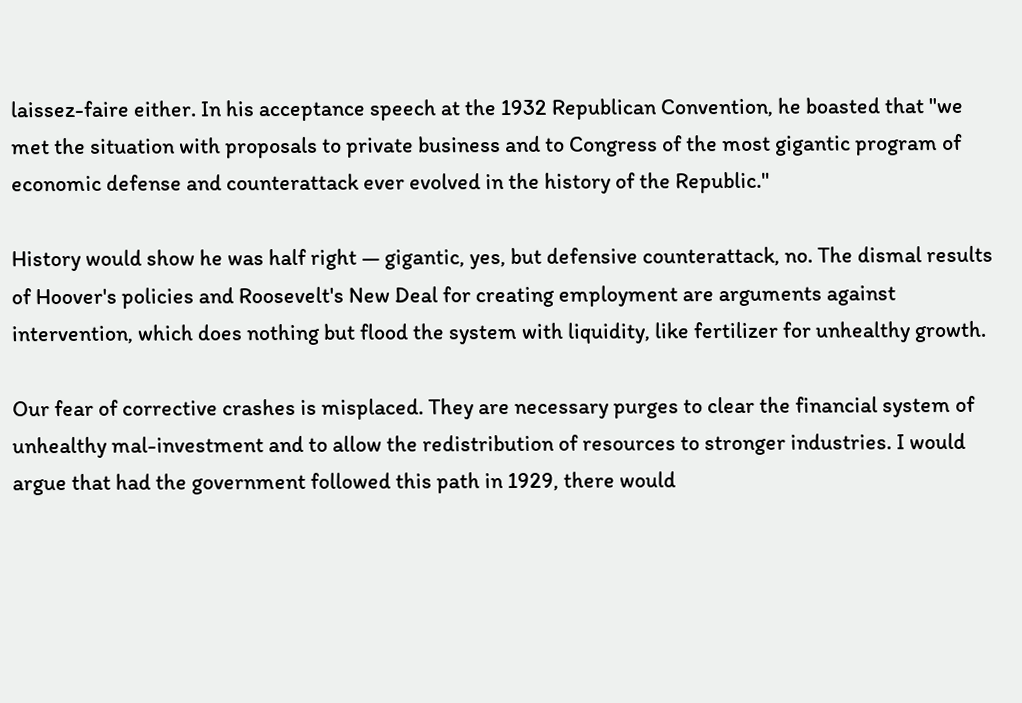laissez-faire either. In his acceptance speech at the 1932 Republican Convention, he boasted that "we met the situation with proposals to private business and to Congress of the most gigantic program of economic defense and counterattack ever evolved in the history of the Republic."

History would show he was half right — gigantic, yes, but defensive counterattack, no. The dismal results of Hoover's policies and Roosevelt's New Deal for creating employment are arguments against intervention, which does nothing but flood the system with liquidity, like fertilizer for unhealthy growth.

Our fear of corrective crashes is misplaced. They are necessary purges to clear the financial system of unhealthy mal-investment and to allow the redistribution of resources to stronger industries. I would argue that had the government followed this path in 1929, there would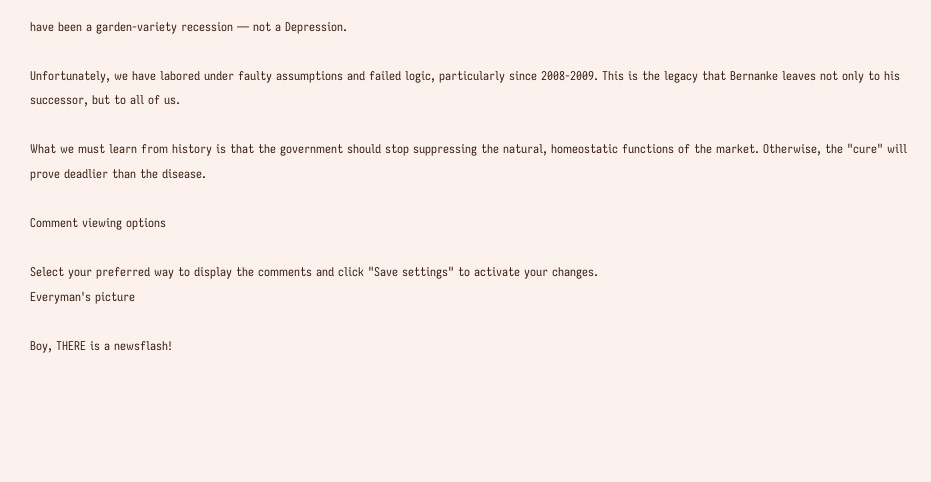have been a garden-variety recession — not a Depression.

Unfortunately, we have labored under faulty assumptions and failed logic, particularly since 2008-2009. This is the legacy that Bernanke leaves not only to his successor, but to all of us.

What we must learn from history is that the government should stop suppressing the natural, homeostatic functions of the market. Otherwise, the "cure" will prove deadlier than the disease.

Comment viewing options

Select your preferred way to display the comments and click "Save settings" to activate your changes.
Everyman's picture

Boy, THERE is a newsflash!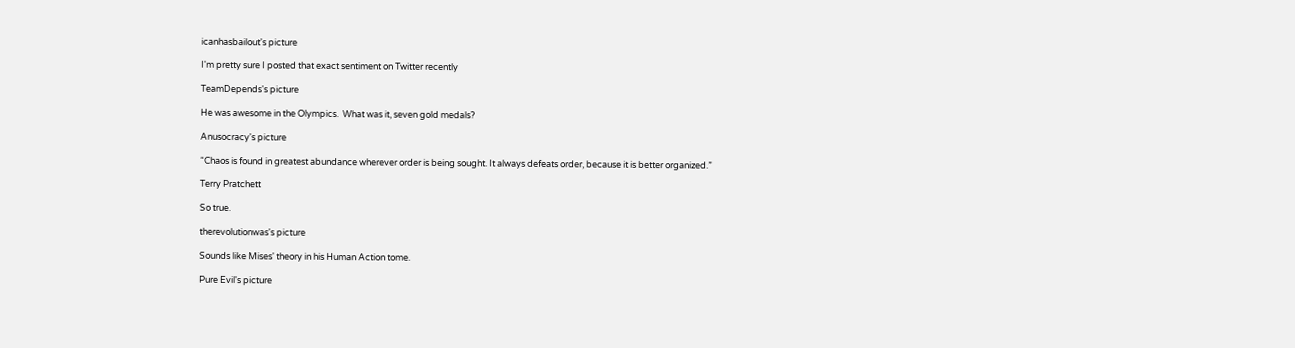icanhasbailout's picture

I'm pretty sure I posted that exact sentiment on Twitter recently

TeamDepends's picture

He was awesome in the Olympics.  What was it, seven gold medals?

Anusocracy's picture

“Chaos is found in greatest abundance wherever order is being sought. It always defeats order, because it is better organized.”

Terry Pratchett

So true.

therevolutionwas's picture

Sounds like Mises' theory in his Human Action tome.

Pure Evil's picture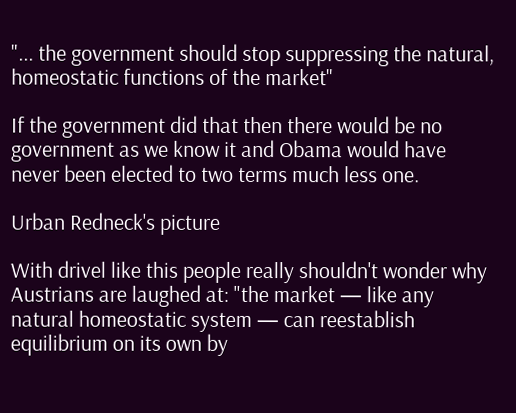"... the government should stop suppressing the natural, homeostatic functions of the market"

If the government did that then there would be no government as we know it and Obama would have never been elected to two terms much less one.

Urban Redneck's picture

With drivel like this people really shouldn't wonder why Austrians are laughed at: "the market — like any natural homeostatic system — can reestablish equilibrium on its own by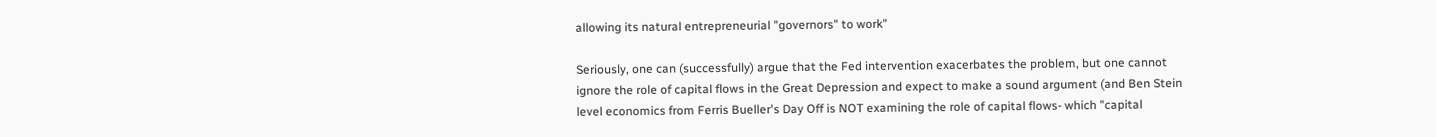allowing its natural entrepreneurial "governors" to work"

Seriously, one can (successfully) argue that the Fed intervention exacerbates the problem, but one cannot ignore the role of capital flows in the Great Depression and expect to make a sound argument (and Ben Stein level economics from Ferris Bueller's Day Off is NOT examining the role of capital flows- which "capital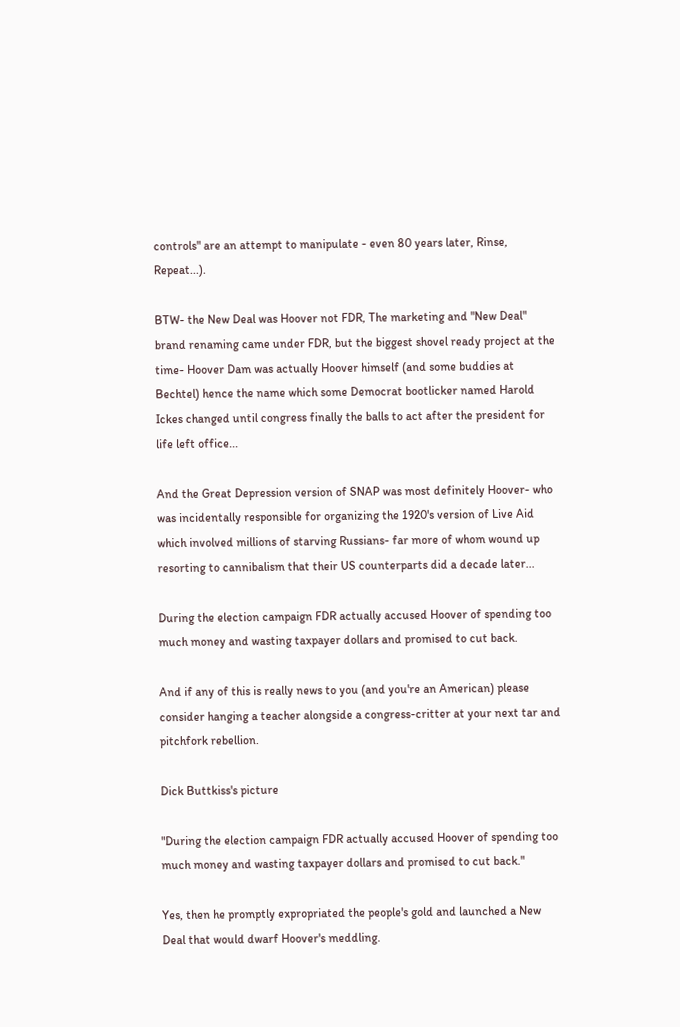controls" are an attempt to manipulate - even 80 years later, Rinse, Repeat...).

BTW- the New Deal was Hoover not FDR, The marketing and "New Deal" brand renaming came under FDR, but the biggest shovel ready project at the time- Hoover Dam was actually Hoover himself (and some buddies at Bechtel) hence the name which some Democrat bootlicker named Harold Ickes changed until congress finally the balls to act after the president for life left office...

And the Great Depression version of SNAP was most definitely Hoover- who was incidentally responsible for organizing the 1920's version of Live Aid which involved millions of starving Russians- far more of whom wound up resorting to cannibalism that their US counterparts did a decade later...

During the election campaign FDR actually accused Hoover of spending too much money and wasting taxpayer dollars and promised to cut back.

And if any of this is really news to you (and you're an American) please consider hanging a teacher alongside a congress-critter at your next tar and pitchfork rebellion.

Dick Buttkiss's picture

"During the election campaign FDR actually accused Hoover of spending too much money and wasting taxpayer dollars and promised to cut back."

Yes, then he promptly expropriated the people's gold and launched a New Deal that would dwarf Hoover's meddling.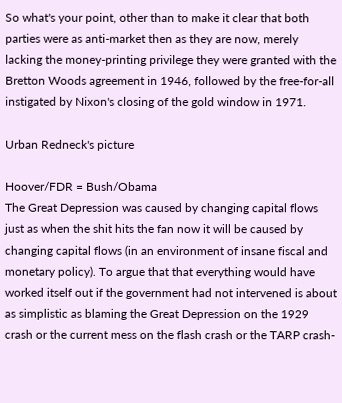So what's your point, other than to make it clear that both parties were as anti-market then as they are now, merely lacking the money-printing privilege they were granted with the Bretton Woods agreement in 1946, followed by the free-for-all instigated by Nixon's closing of the gold window in 1971.

Urban Redneck's picture

Hoover/FDR = Bush/Obama
The Great Depression was caused by changing capital flows just as when the shit hits the fan now it will be caused by changing capital flows (in an environment of insane fiscal and monetary policy). To argue that that everything would have worked itself out if the government had not intervened is about as simplistic as blaming the Great Depression on the 1929 crash or the current mess on the flash crash or the TARP crash-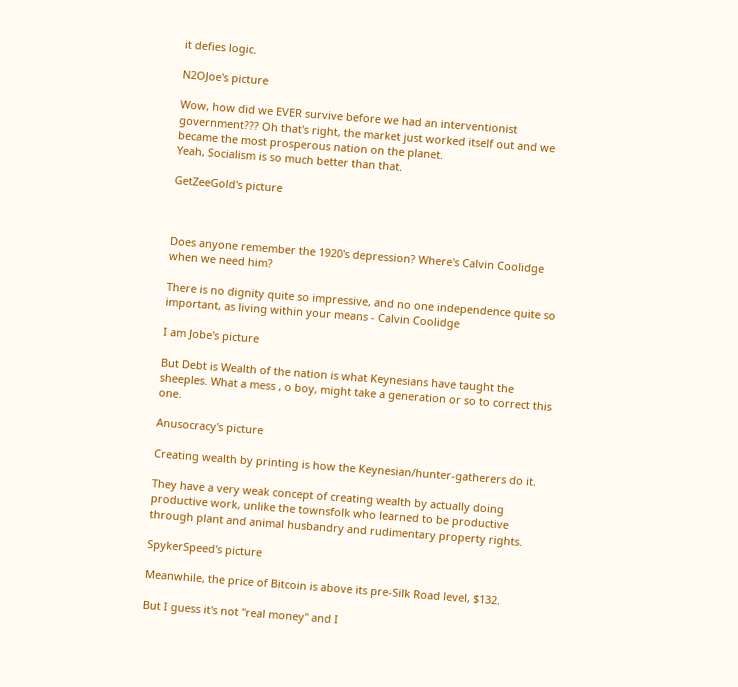it defies logic.

N2OJoe's picture

Wow, how did we EVER survive before we had an interventionist government??? Oh that's right, the market just worked itself out and we became the most prosperous nation on the planet.
Yeah, Socialism is so much better than that.

GetZeeGold's picture



Does anyone remember the 1920's depression? Where's Calvin Coolidge when we need him?

There is no dignity quite so impressive, and no one independence quite so important, as living within your means - Calvin Coolidge

I am Jobe's picture

But Debt is Wealth of the nation is what Keynesians have taught the sheeples. What a mess , o boy, might take a generation or so to correct this one.

Anusocracy's picture

Creating wealth by printing is how the Keynesian/hunter-gatherers do it.

They have a very weak concept of creating wealth by actually doing productive work, unlike the townsfolk who learned to be productive through plant and animal husbandry and rudimentary property rights.

SpykerSpeed's picture

Meanwhile, the price of Bitcoin is above its pre-Silk Road level, $132.

But I guess it's not "real money" and I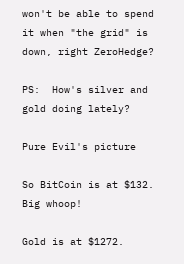won't be able to spend it when "the grid" is down, right ZeroHedge?

PS:  How's silver and gold doing lately?

Pure Evil's picture

So BitCoin is at $132. Big whoop!

Gold is at $1272.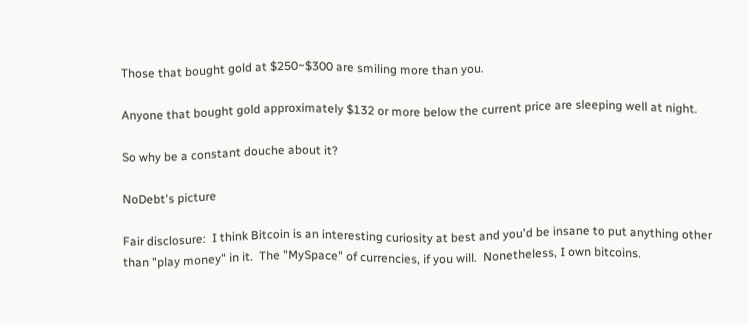Those that bought gold at $250~$300 are smiling more than you.

Anyone that bought gold approximately $132 or more below the current price are sleeping well at night.

So why be a constant douche about it?

NoDebt's picture

Fair disclosure:  I think Bitcoin is an interesting curiosity at best and you'd be insane to put anything other than "play money" in it.  The "MySpace" of currencies, if you will.  Nonetheless, I own bitcoins.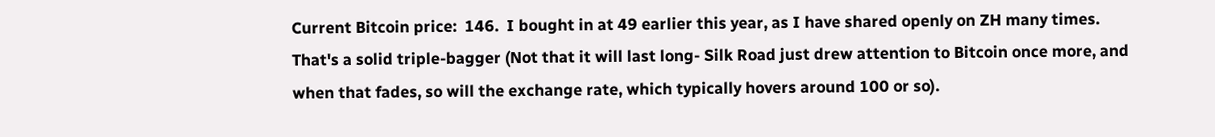Current Bitcoin price:  146.  I bought in at 49 earlier this year, as I have shared openly on ZH many times.  That's a solid triple-bagger (Not that it will last long- Silk Road just drew attention to Bitcoin once more, and when that fades, so will the exchange rate, which typically hovers around 100 or so).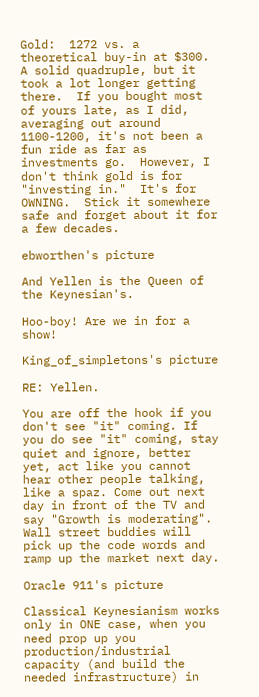Gold:  1272 vs. a theoretical buy-in at $300.  A solid quadruple, but it took a lot longer getting there.  If you bought most of yours late, as I did, averaging out around 1100-1200, it's not been a fun ride as far as investments go.  However, I don't think gold is for "investing in."  It's for OWNING.  Stick it somewhere safe and forget about it for a few decades.

ebworthen's picture

And Yellen is the Queen of the Keynesian's.

Hoo-boy! Are we in for a show!

King_of_simpletons's picture

RE: Yellen.

You are off the hook if you don't see "it" coming. If you do see "it" coming, stay quiet and ignore, better yet, act like you cannot hear other people talking, like a spaz. Come out next day in front of the TV and say "Growth is moderating". Wall street buddies will pick up the code words and ramp up the market next day.

Oracle 911's picture

Classical Keynesianism works only in ONE case, when you need prop up you production/industrial capacity (and build the needed infrastructure) in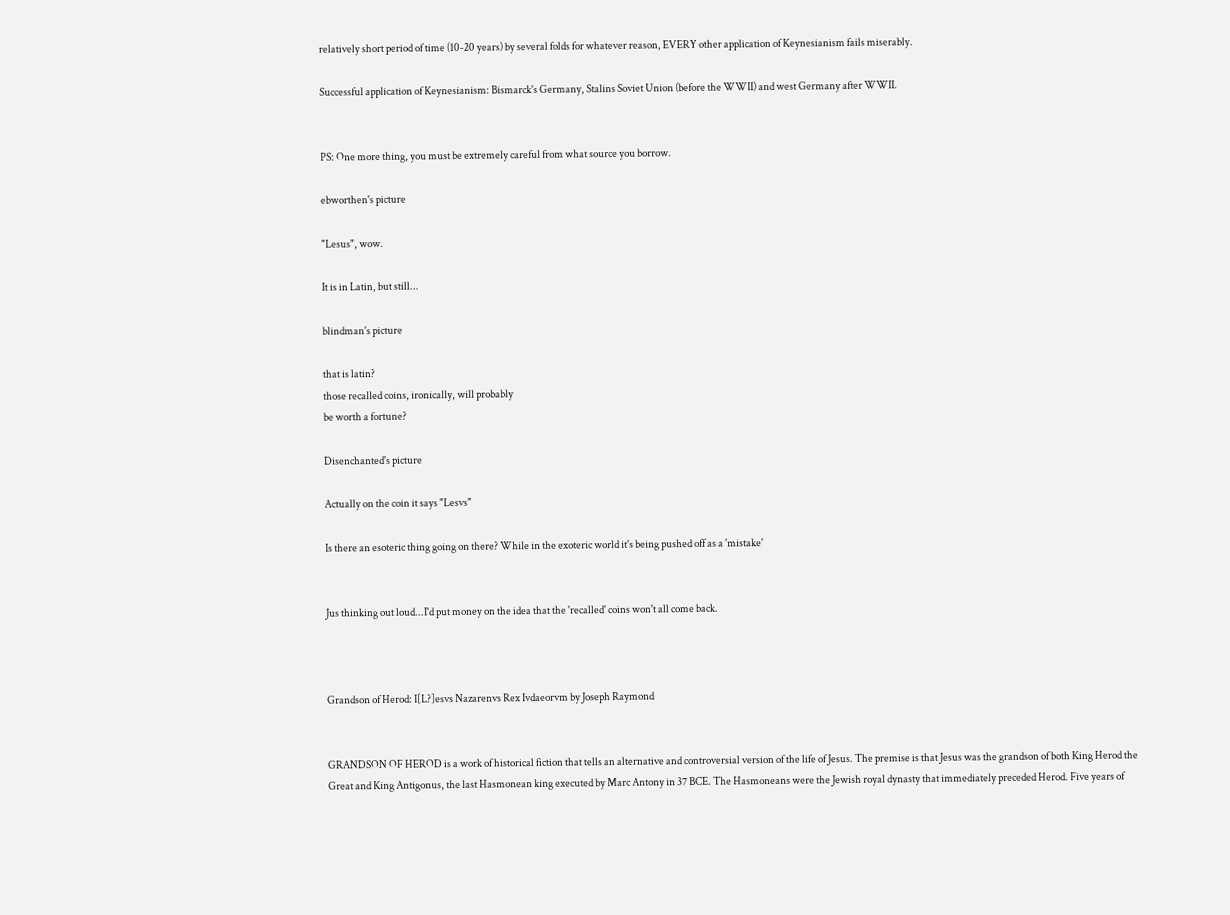relatively short period of time (10-20 years) by several folds for whatever reason, EVERY other application of Keynesianism fails miserably.

Successful application of Keynesianism: Bismarck's Germany, Stalins Soviet Union (before the WWII) and west Germany after WWII.


PS: One more thing, you must be extremely careful from what source you borrow.

ebworthen's picture

"Lesus", wow.

It is in Latin, but still...

blindman's picture

that is latin?
those recalled coins, ironically, will probably
be worth a fortune?

Disenchanted's picture

Actually on the coin it says "Lesvs"

Is there an esoteric thing going on there? While in the exoteric world it's being pushed off as a 'mistake'


Jus thinking out loud...I'd put money on the idea that the 'recalled' coins won't all come back.



Grandson of Herod: I[L?]esvs Nazarenvs Rex Ivdaeorvm by Joseph Raymond


GRANDSON OF HEROD is a work of historical fiction that tells an alternative and controversial version of the life of Jesus. The premise is that Jesus was the grandson of both King Herod the Great and King Antigonus, the last Hasmonean king executed by Marc Antony in 37 BCE. The Hasmoneans were the Jewish royal dynasty that immediately preceded Herod. Five years of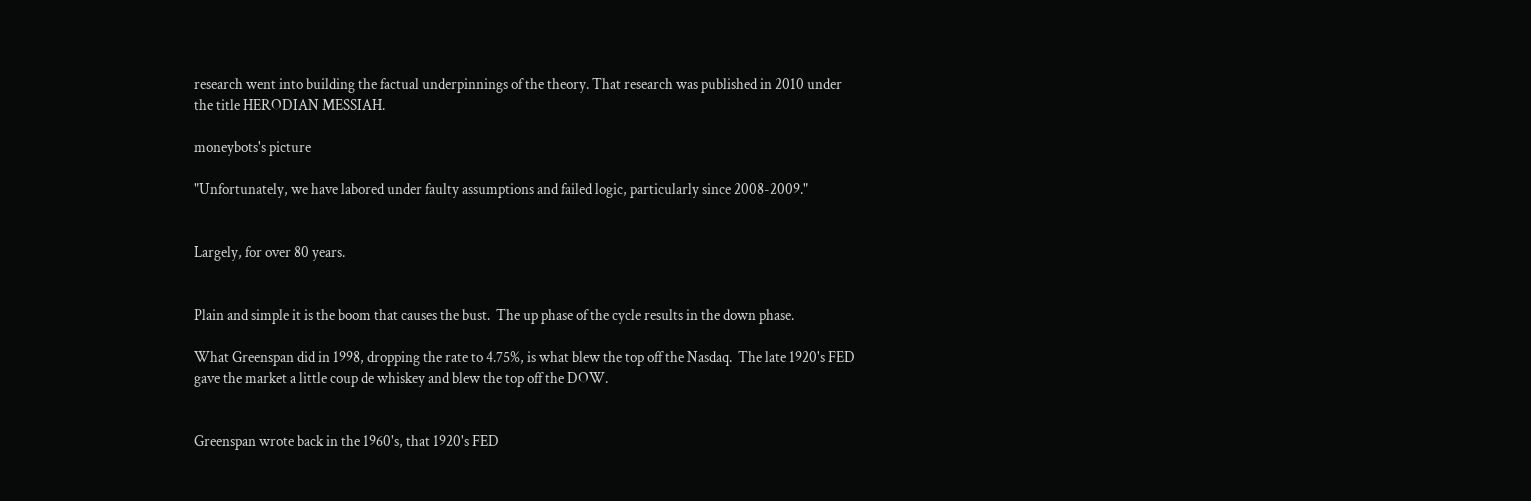research went into building the factual underpinnings of the theory. That research was published in 2010 under the title HERODIAN MESSIAH.

moneybots's picture

"Unfortunately, we have labored under faulty assumptions and failed logic, particularly since 2008-2009."


Largely, for over 80 years.


Plain and simple it is the boom that causes the bust.  The up phase of the cycle results in the down phase.

What Greenspan did in 1998, dropping the rate to 4.75%, is what blew the top off the Nasdaq.  The late 1920's FED gave the market a little coup de whiskey and blew the top off the DOW.


Greenspan wrote back in the 1960's, that 1920's FED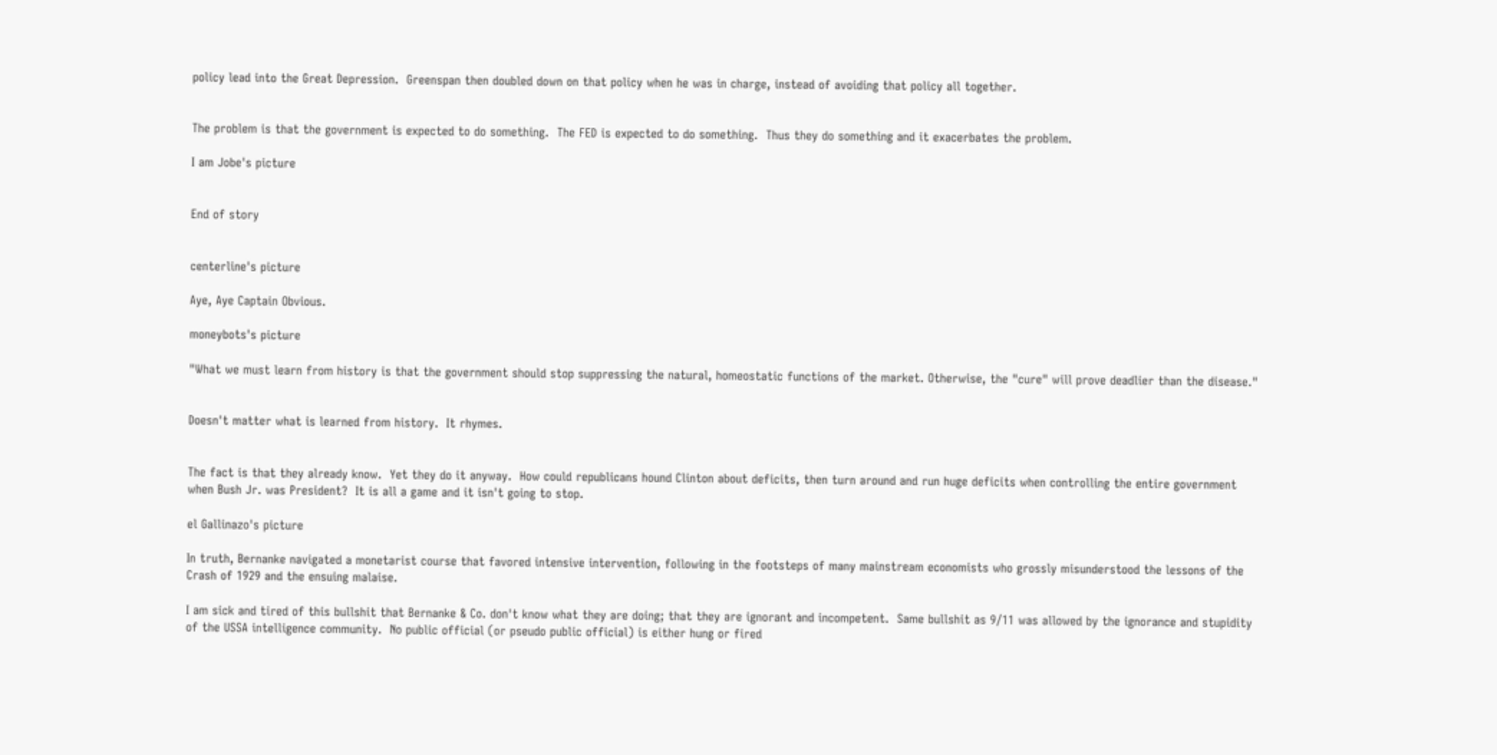policy lead into the Great Depression.  Greenspan then doubled down on that policy when he was in charge, instead of avoiding that policy all together.


The problem is that the government is expected to do something.  The FED is expected to do something.  Thus they do something and it exacerbates the problem.

I am Jobe's picture


End of story


centerline's picture

Aye, Aye Captain Obvious.

moneybots's picture

"What we must learn from history is that the government should stop suppressing the natural, homeostatic functions of the market. Otherwise, the "cure" will prove deadlier than the disease."


Doesn't matter what is learned from history.  It rhymes.


The fact is that they already know.  Yet they do it anyway.  How could republicans hound Clinton about deficits, then turn around and run huge deficits when controlling the entire government when Bush Jr. was President?  It is all a game and it isn't going to stop.

el Gallinazo's picture

In truth, Bernanke navigated a monetarist course that favored intensive intervention, following in the footsteps of many mainstream economists who grossly misunderstood the lessons of the Crash of 1929 and the ensuing malaise.

I am sick and tired of this bullshit that Bernanke & Co. don't know what they are doing; that they are ignorant and incompetent.  Same bullshit as 9/11 was allowed by the ignorance and stupidity of the USSA intelligence community.  No public official (or pseudo public official) is either hung or fired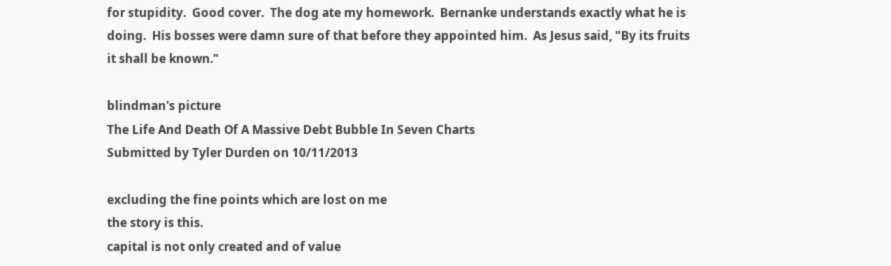for stupidity.  Good cover.  The dog ate my homework.  Bernanke understands exactly what he is doing.  His bosses were damn sure of that before they appointed him.  As Jesus said, "By its fruits it shall be known."

blindman's picture
The Life And Death Of A Massive Debt Bubble In Seven Charts
Submitted by Tyler Durden on 10/11/2013

excluding the fine points which are lost on me
the story is this.
capital is not only created and of value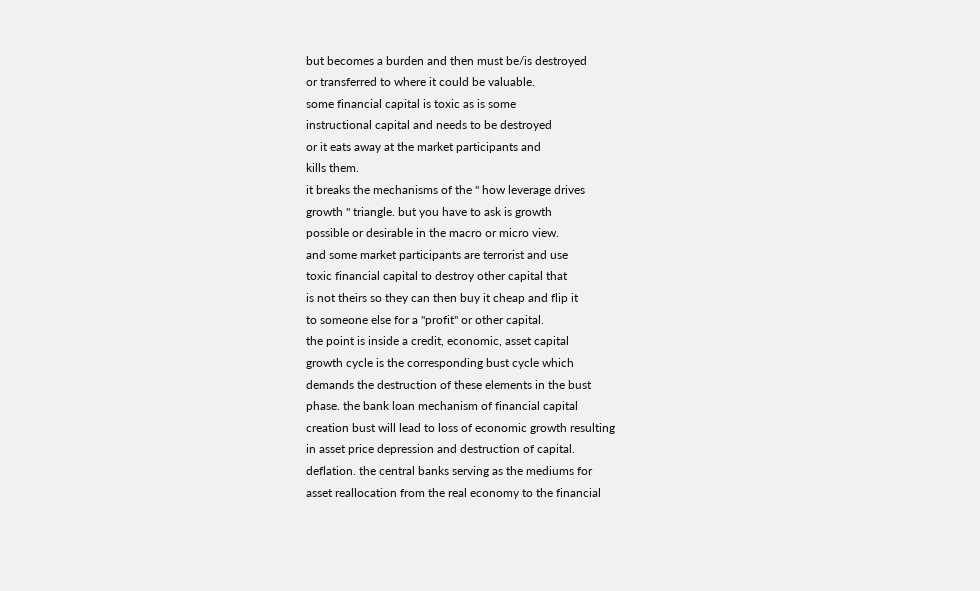but becomes a burden and then must be/is destroyed
or transferred to where it could be valuable.
some financial capital is toxic as is some
instructional capital and needs to be destroyed
or it eats away at the market participants and
kills them.
it breaks the mechanisms of the " how leverage drives
growth " triangle. but you have to ask is growth
possible or desirable in the macro or micro view.
and some market participants are terrorist and use
toxic financial capital to destroy other capital that
is not theirs so they can then buy it cheap and flip it
to someone else for a "profit" or other capital.
the point is inside a credit, economic, asset capital
growth cycle is the corresponding bust cycle which
demands the destruction of these elements in the bust
phase. the bank loan mechanism of financial capital
creation bust will lead to loss of economic growth resulting
in asset price depression and destruction of capital.
deflation. the central banks serving as the mediums for
asset reallocation from the real economy to the financial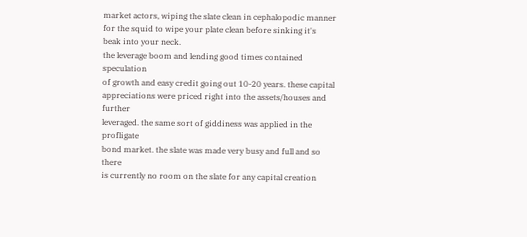market actors, wiping the slate clean in cephalopodic manner
for the squid to wipe your plate clean before sinking it's
beak into your neck.
the leverage boom and lending good times contained speculation
of growth and easy credit going out 10-20 years. these capital
appreciations were priced right into the assets/houses and further
leveraged. the same sort of giddiness was applied in the profligate
bond market. the slate was made very busy and full and so there
is currently no room on the slate for any capital creation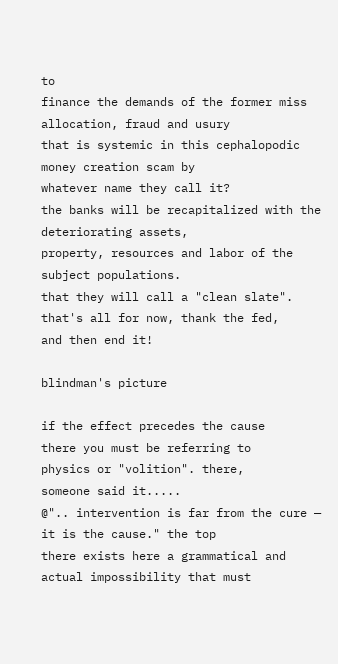to
finance the demands of the former miss allocation, fraud and usury
that is systemic in this cephalopodic money creation scam by
whatever name they call it?
the banks will be recapitalized with the deteriorating assets,
property, resources and labor of the subject populations.
that they will call a "clean slate".
that's all for now, thank the fed,
and then end it!

blindman's picture

if the effect precedes the cause
there you must be referring to
physics or "volition". there,
someone said it.....
@".. intervention is far from the cure — it is the cause." the top
there exists here a grammatical and actual impossibility that must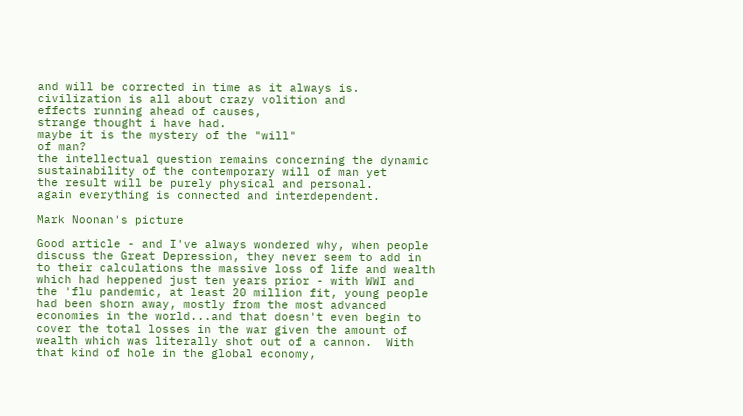and will be corrected in time as it always is.
civilization is all about crazy volition and
effects running ahead of causes,
strange thought i have had.
maybe it is the mystery of the "will"
of man?
the intellectual question remains concerning the dynamic
sustainability of the contemporary will of man yet
the result will be purely physical and personal.
again everything is connected and interdependent.

Mark Noonan's picture

Good article - and I've always wondered why, when people discuss the Great Depression, they never seem to add in to their calculations the massive loss of life and wealth which had heppened just ten years prior - with WWI and the 'flu pandemic, at least 20 million fit, young people had been shorn away, mostly from the most advanced economies in the world...and that doesn't even begin to cover the total losses in the war given the amount of wealth which was literally shot out of a cannon.  With that kind of hole in the global economy,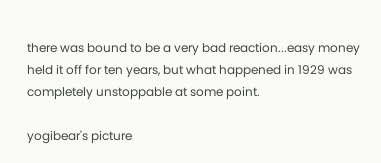there was bound to be a very bad reaction...easy money held it off for ten years, but what happened in 1929 was completely unstoppable at some point.

yogibear's picture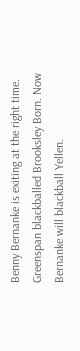Benny Bernanke is exiting at the right time. Greenspan blackballed Brooksley Born. Now Bernanke will blackball Yellen.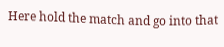Here hold the match and go into that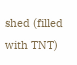shed (filled with TNT)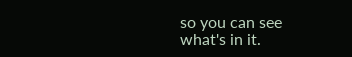so you can see what's in it.